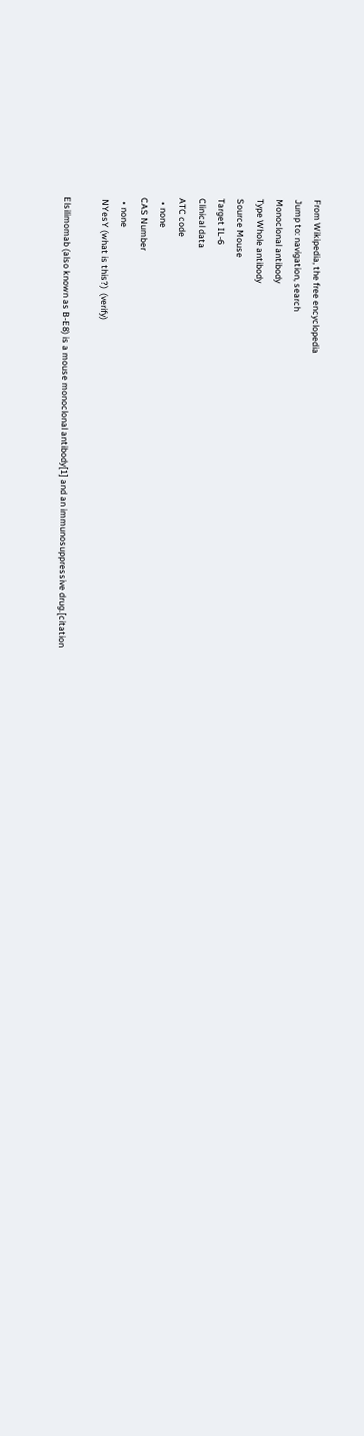From Wikipedia, the free encyclopedia
Jump to: navigation, search
Monoclonal antibody
Type Whole antibody
Source Mouse
Target IL-6
Clinical data
ATC code
  • none
CAS Number
  • none
 NYesY (what is this?)  (verify)

Elsilimomab (also known as B-E8) is a mouse monoclonal antibody[1] and an immunosuppressive drug.[citation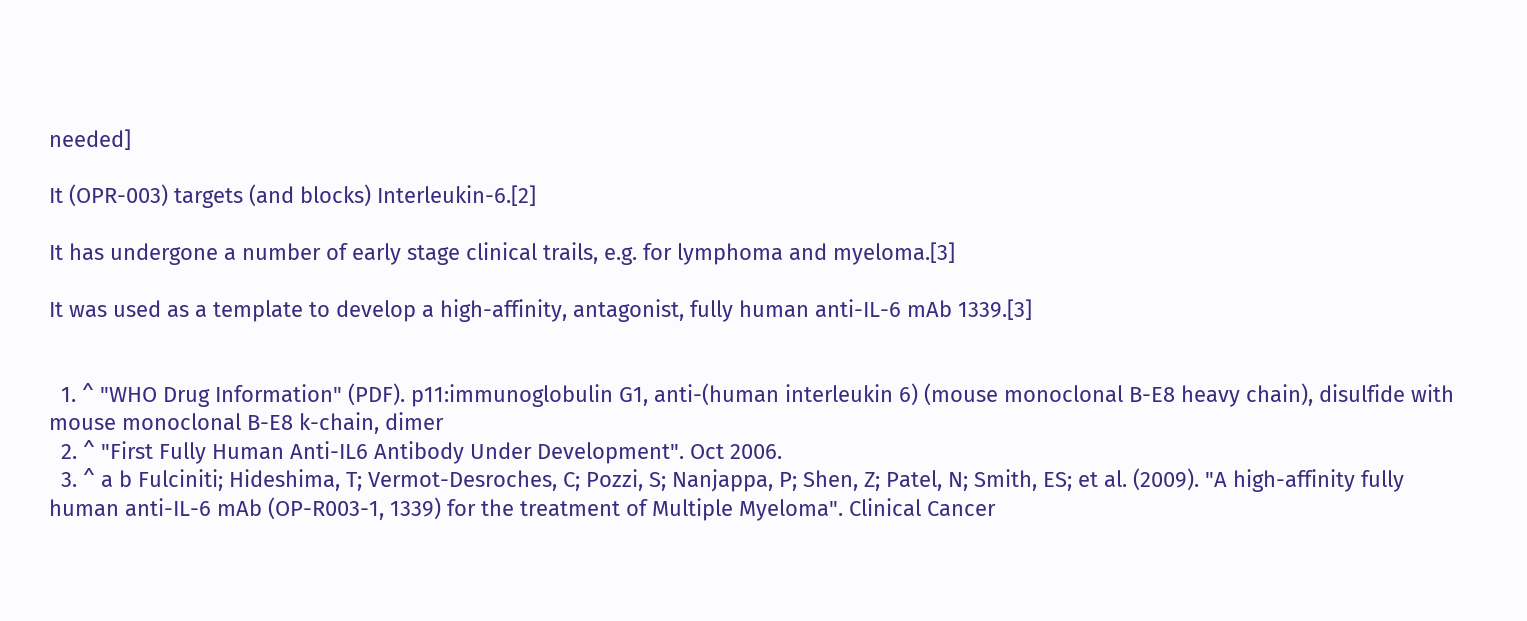needed]

It (OPR-003) targets (and blocks) Interleukin-6.[2]

It has undergone a number of early stage clinical trails, e.g. for lymphoma and myeloma.[3]

It was used as a template to develop a high-affinity, antagonist, fully human anti-IL-6 mAb 1339.[3]


  1. ^ "WHO Drug Information" (PDF). p11:immunoglobulin G1, anti-(human interleukin 6) (mouse monoclonal B-E8 heavy chain), disulfide with mouse monoclonal B-E8 k-chain, dimer
  2. ^ "First Fully Human Anti-IL6 Antibody Under Development". Oct 2006.
  3. ^ a b Fulciniti; Hideshima, T; Vermot-Desroches, C; Pozzi, S; Nanjappa, P; Shen, Z; Patel, N; Smith, ES; et al. (2009). "A high-affinity fully human anti-IL-6 mAb (OP-R003-1, 1339) for the treatment of Multiple Myeloma". Clinical Cancer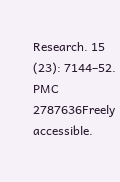Research. 15 (23): 7144–52. PMC 2787636Freely accessible.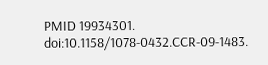PMID 19934301. doi:10.1158/1078-0432.CCR-09-1483.